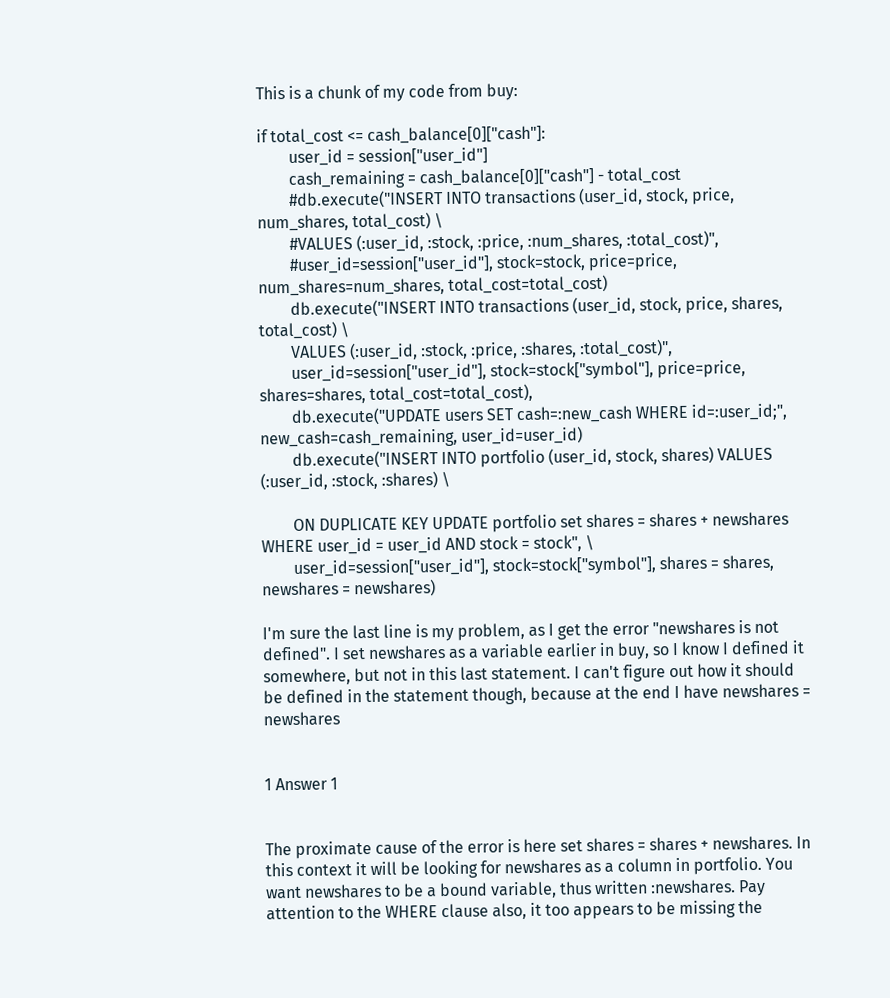This is a chunk of my code from buy:

if total_cost <= cash_balance[0]["cash"]:
        user_id = session["user_id"]
        cash_remaining = cash_balance[0]["cash"] - total_cost
        #db.execute("INSERT INTO transactions (user_id, stock, price, num_shares, total_cost) \
        #VALUES (:user_id, :stock, :price, :num_shares, :total_cost)",
        #user_id=session["user_id"], stock=stock, price=price, num_shares=num_shares, total_cost=total_cost)
        db.execute("INSERT INTO transactions (user_id, stock, price, shares, total_cost) \
        VALUES (:user_id, :stock, :price, :shares, :total_cost)",
        user_id=session["user_id"], stock=stock["symbol"], price=price, shares=shares, total_cost=total_cost),
        db.execute("UPDATE users SET cash=:new_cash WHERE id=:user_id;", new_cash=cash_remaining, user_id=user_id)
        db.execute("INSERT INTO portfolio (user_id, stock, shares) VALUES (:user_id, :stock, :shares) \

        ON DUPLICATE KEY UPDATE portfolio set shares = shares + newshares WHERE user_id = user_id AND stock = stock", \
        user_id=session["user_id"], stock=stock["symbol"], shares = shares, newshares = newshares)

I'm sure the last line is my problem, as I get the error "newshares is not defined". I set newshares as a variable earlier in buy, so I know I defined it somewhere, but not in this last statement. I can't figure out how it should be defined in the statement though, because at the end I have newshares = newshares


1 Answer 1


The proximate cause of the error is here set shares = shares + newshares. In this context it will be looking for newshares as a column in portfolio. You want newshares to be a bound variable, thus written :newshares. Pay attention to the WHERE clause also, it too appears to be missing the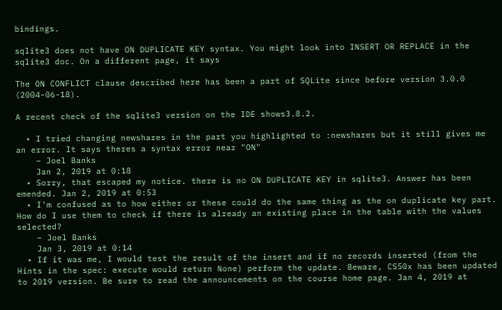bindings.

sqlite3 does not have ON DUPLICATE KEY syntax. You might look into INSERT OR REPLACE in the sqlite3 doc. On a different page, it says

The ON CONFLICT clause described here has been a part of SQLite since before version 3.0.0 (2004-06-18).

A recent check of the sqlite3 version on the IDE shows3.8.2.

  • I tried changing newshares in the part you highlighted to :newshares but it still gives me an error. It says theres a syntax error near "ON"
    – Joel Banks
    Jan 2, 2019 at 0:18
  • Sorry, that escaped my notice. there is no ON DUPLICATE KEY in sqlite3. Answer has been emended. Jan 2, 2019 at 0:53
  • I'm confused as to how either or these could do the same thing as the on duplicate key part. How do I use them to check if there is already an existing place in the table with the values selected?
    – Joel Banks
    Jan 3, 2019 at 0:14
  • If it was me, I would test the result of the insert and if no records inserted (from the Hints in the spec: execute would return None) perform the update. Beware, CS50x has been updated to 2019 version. Be sure to read the announcements on the course home page. Jan 4, 2019 at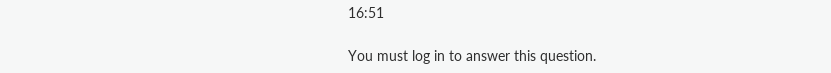16:51

You must log in to answer this question.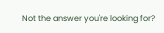Not the answer you're looking for?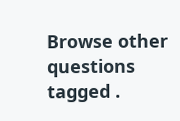Browse other questions tagged .